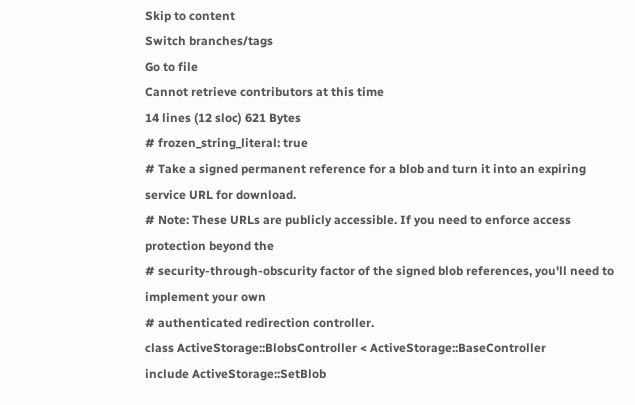Skip to content
Switch branches/tags
Go to file
Cannot retrieve contributors at this time
14 lines (12 sloc) 621 Bytes
# frozen_string_literal: true
# Take a signed permanent reference for a blob and turn it into an expiring service URL for download.
# Note: These URLs are publicly accessible. If you need to enforce access protection beyond the
# security-through-obscurity factor of the signed blob references, you'll need to implement your own
# authenticated redirection controller.
class ActiveStorage::BlobsController < ActiveStorage::BaseController
include ActiveStorage::SetBlob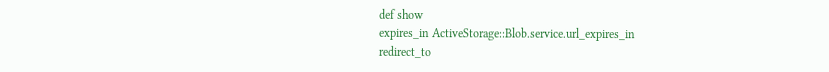def show
expires_in ActiveStorage::Blob.service.url_expires_in
redirect_to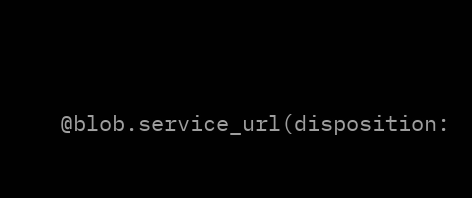@blob.service_url(disposition: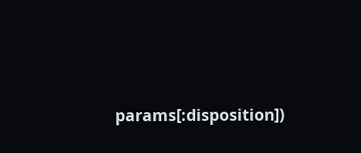params[:disposition])